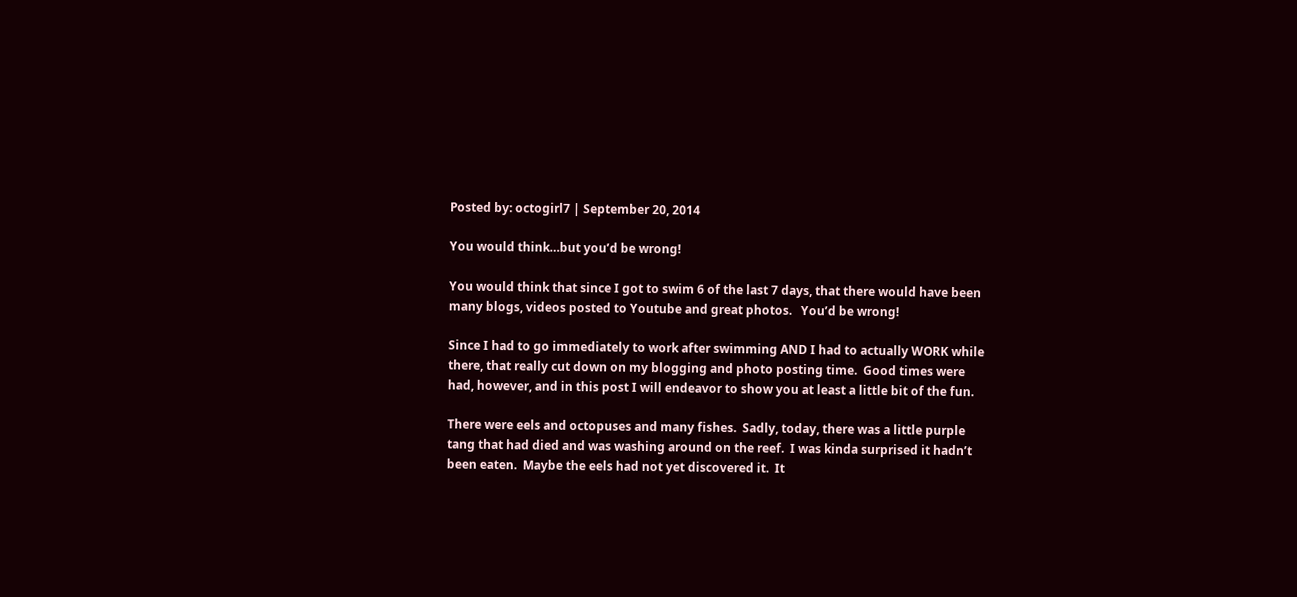Posted by: octogirl7 | September 20, 2014

You would think…but you’d be wrong!

You would think that since I got to swim 6 of the last 7 days, that there would have been many blogs, videos posted to Youtube and great photos.   You’d be wrong!

Since I had to go immediately to work after swimming AND I had to actually WORK while there, that really cut down on my blogging and photo posting time.  Good times were had, however, and in this post I will endeavor to show you at least a little bit of the fun.

There were eels and octopuses and many fishes.  Sadly, today, there was a little purple tang that had died and was washing around on the reef.  I was kinda surprised it hadn’t been eaten.  Maybe the eels had not yet discovered it.  It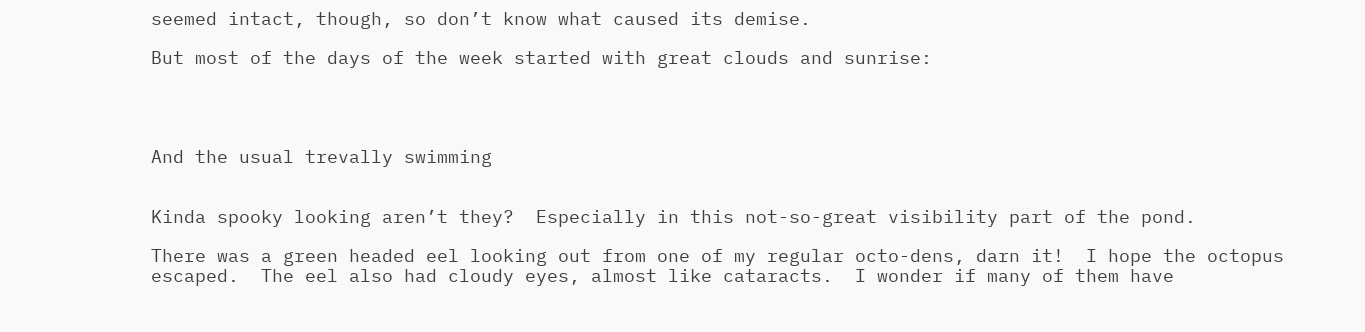seemed intact, though, so don’t know what caused its demise.

But most of the days of the week started with great clouds and sunrise:




And the usual trevally swimming


Kinda spooky looking aren’t they?  Especially in this not-so-great visibility part of the pond.

There was a green headed eel looking out from one of my regular octo-dens, darn it!  I hope the octopus escaped.  The eel also had cloudy eyes, almost like cataracts.  I wonder if many of them have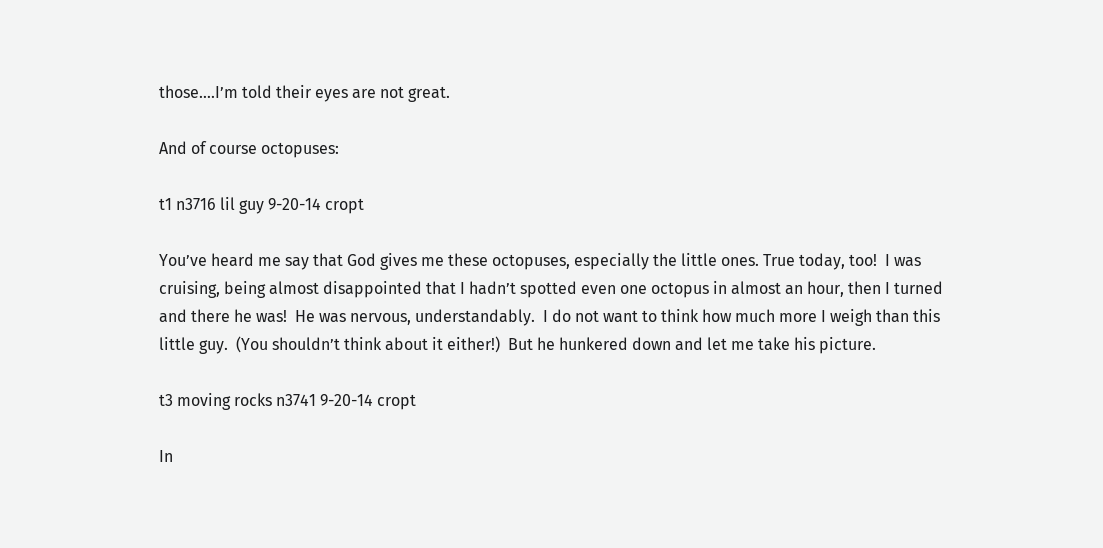those….I’m told their eyes are not great.

And of course octopuses:

t1 n3716 lil guy 9-20-14 cropt

You’ve heard me say that God gives me these octopuses, especially the little ones. True today, too!  I was cruising, being almost disappointed that I hadn’t spotted even one octopus in almost an hour, then I turned and there he was!  He was nervous, understandably.  I do not want to think how much more I weigh than this little guy.  (You shouldn’t think about it either!)  But he hunkered down and let me take his picture.

t3 moving rocks n3741 9-20-14 cropt

In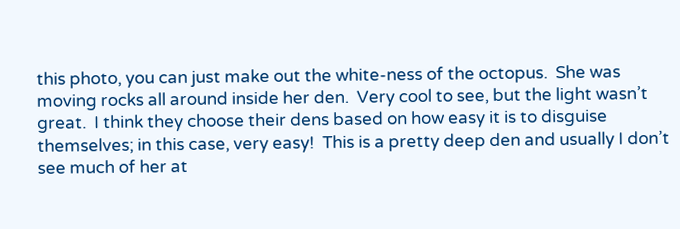this photo, you can just make out the white-ness of the octopus.  She was moving rocks all around inside her den.  Very cool to see, but the light wasn’t great.  I think they choose their dens based on how easy it is to disguise themselves; in this case, very easy!  This is a pretty deep den and usually I don’t see much of her at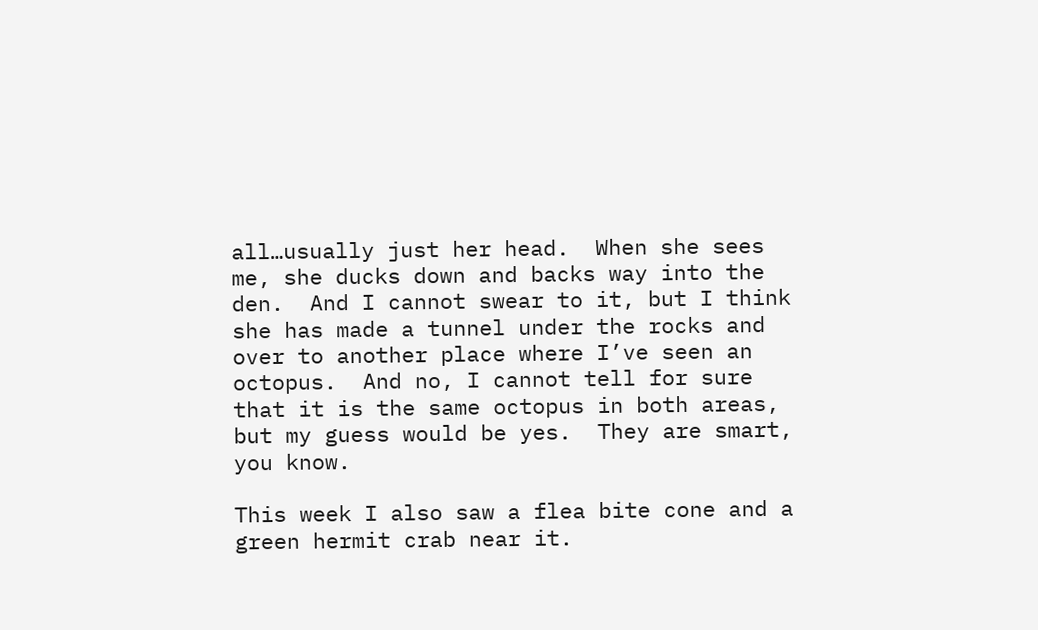all…usually just her head.  When she sees me, she ducks down and backs way into the den.  And I cannot swear to it, but I think she has made a tunnel under the rocks and over to another place where I’ve seen an octopus.  And no, I cannot tell for sure that it is the same octopus in both areas, but my guess would be yes.  They are smart, you know.

This week I also saw a flea bite cone and a green hermit crab near it.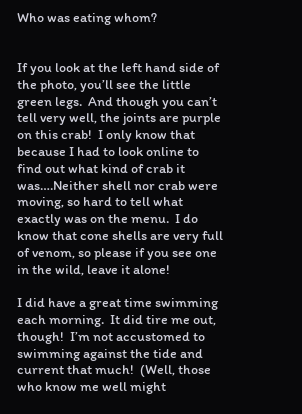Who was eating whom?


If you look at the left hand side of the photo, you’ll see the little green legs.  And though you can’t tell very well, the joints are purple on this crab!  I only know that because I had to look online to find out what kind of crab it was….Neither shell nor crab were moving, so hard to tell what exactly was on the menu.  I do know that cone shells are very full of venom, so please if you see one in the wild, leave it alone!

I did have a great time swimming each morning.  It did tire me out, though!  I’m not accustomed to swimming against the tide and current that much!  (Well, those who know me well might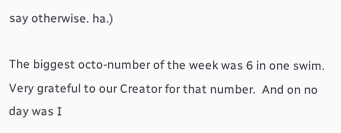say otherwise. ha.)

The biggest octo-number of the week was 6 in one swim.  Very grateful to our Creator for that number.  And on no day was I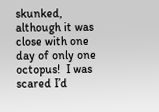skunked, although it was close with one day of only one octopus!  I was scared I’d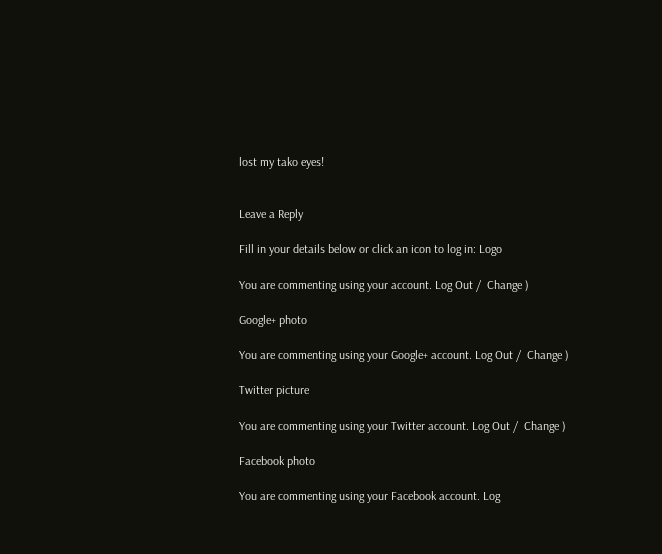lost my tako eyes!


Leave a Reply

Fill in your details below or click an icon to log in: Logo

You are commenting using your account. Log Out /  Change )

Google+ photo

You are commenting using your Google+ account. Log Out /  Change )

Twitter picture

You are commenting using your Twitter account. Log Out /  Change )

Facebook photo

You are commenting using your Facebook account. Log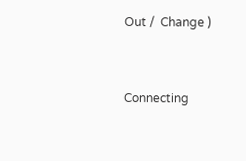Out /  Change )


Connecting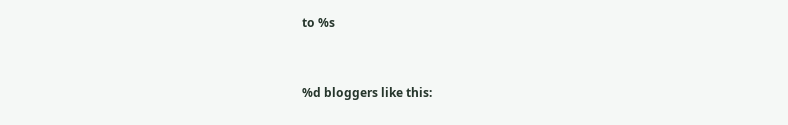to %s


%d bloggers like this: